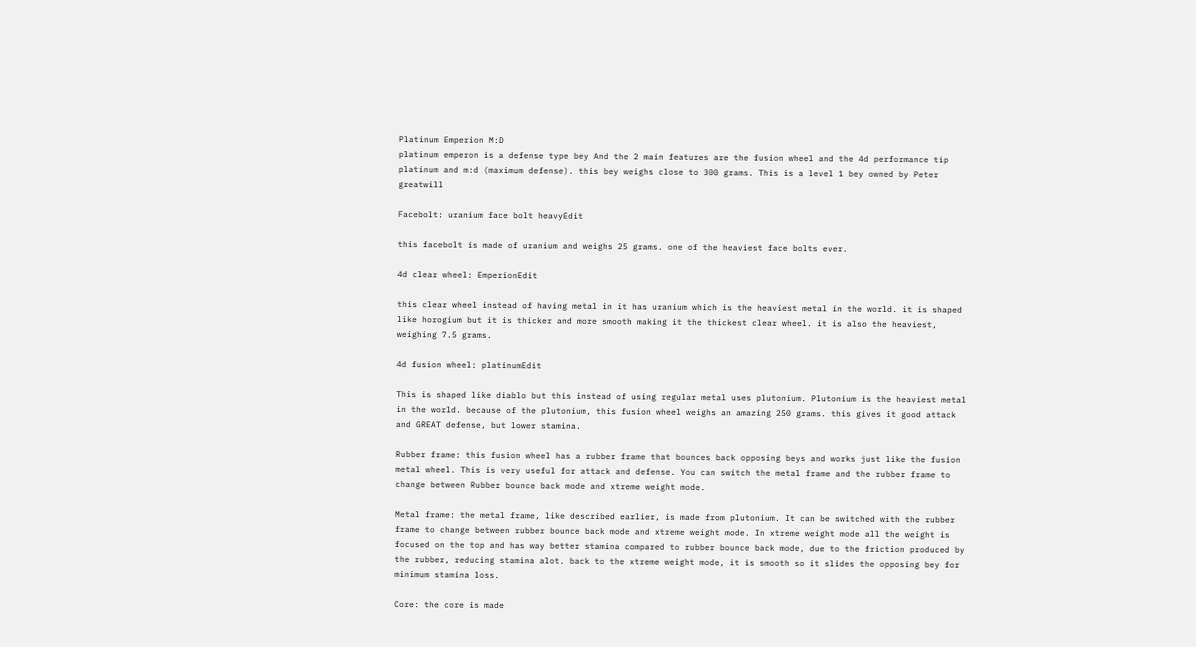Platinum Emperion M:D
platinum emperon is a defense type bey And the 2 main features are the fusion wheel and the 4d performance tip platinum and m:d (maximum defense). this bey weighs close to 300 grams. This is a level 1 bey owned by Peter greatwill

Facebolt: uranium face bolt heavyEdit

this facebolt is made of uranium and weighs 25 grams. one of the heaviest face bolts ever.

4d clear wheel: EmperionEdit

this clear wheel instead of having metal in it has uranium which is the heaviest metal in the world. it is shaped like horogium but it is thicker and more smooth making it the thickest clear wheel. it is also the heaviest, weighing 7.5 grams.

4d fusion wheel: platinumEdit

This is shaped like diablo but this instead of using regular metal uses plutonium. Plutonium is the heaviest metal in the world. because of the plutonium, this fusion wheel weighs an amazing 250 grams. this gives it good attack and GREAT defense, but lower stamina.

Rubber frame: this fusion wheel has a rubber frame that bounces back opposing beys and works just like the fusion metal wheel. This is very useful for attack and defense. You can switch the metal frame and the rubber frame to change between Rubber bounce back mode and xtreme weight mode.

Metal frame: the metal frame, like described earlier, is made from plutonium. It can be switched with the rubber frame to change between rubber bounce back mode and xtreme weight mode. In xtreme weight mode all the weight is focused on the top and has way better stamina compared to rubber bounce back mode, due to the friction produced by the rubber, reducing stamina alot. back to the xtreme weight mode, it is smooth so it slides the opposing bey for minimum stamina loss.

Core: the core is made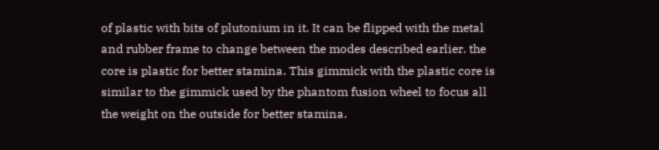of plastic with bits of plutonium in it. It can be flipped with the metal and rubber frame to change between the modes described earlier. the core is plastic for better stamina. This gimmick with the plastic core is similar to the gimmick used by the phantom fusion wheel to focus all the weight on the outside for better stamina.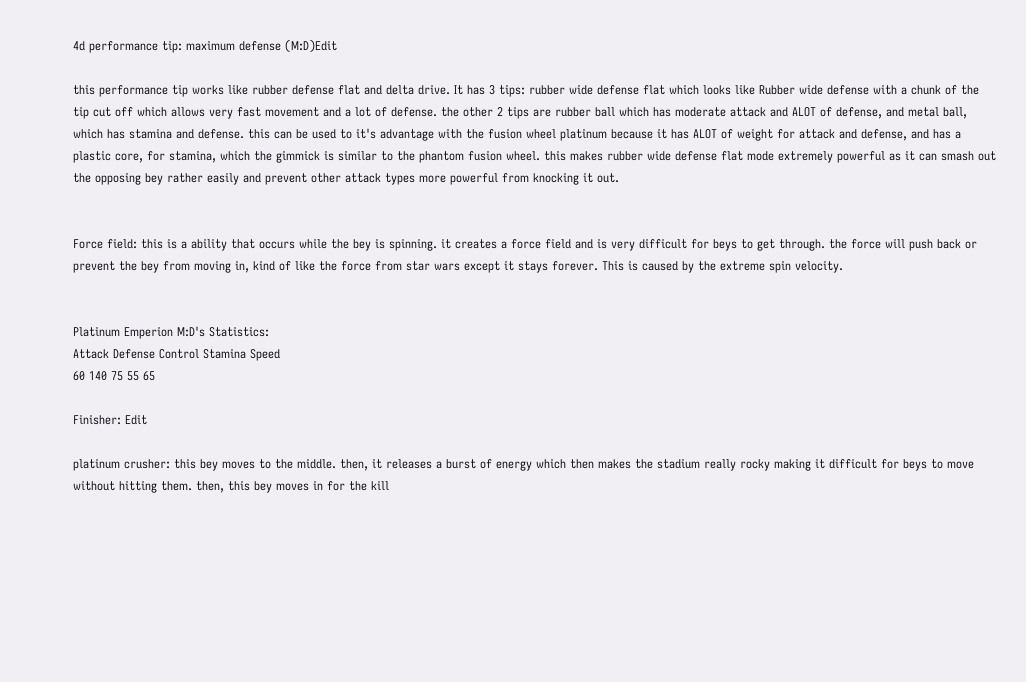4d performance tip: maximum defense (M:D)Edit

this performance tip works like rubber defense flat and delta drive. It has 3 tips: rubber wide defense flat which looks like Rubber wide defense with a chunk of the tip cut off which allows very fast movement and a lot of defense. the other 2 tips are rubber ball which has moderate attack and ALOT of defense, and metal ball, which has stamina and defense. this can be used to it's advantage with the fusion wheel platinum because it has ALOT of weight for attack and defense, and has a plastic core, for stamina, which the gimmick is similar to the phantom fusion wheel. this makes rubber wide defense flat mode extremely powerful as it can smash out the opposing bey rather easily and prevent other attack types more powerful from knocking it out.


Force field: this is a ability that occurs while the bey is spinning. it creates a force field and is very difficult for beys to get through. the force will push back or prevent the bey from moving in, kind of like the force from star wars except it stays forever. This is caused by the extreme spin velocity.


Platinum Emperion M:D's Statistics:
Attack Defense Control Stamina Speed
60 140 75 55 65

Finisher: Edit

platinum crusher: this bey moves to the middle. then, it releases a burst of energy which then makes the stadium really rocky making it difficult for beys to move without hitting them. then, this bey moves in for the kill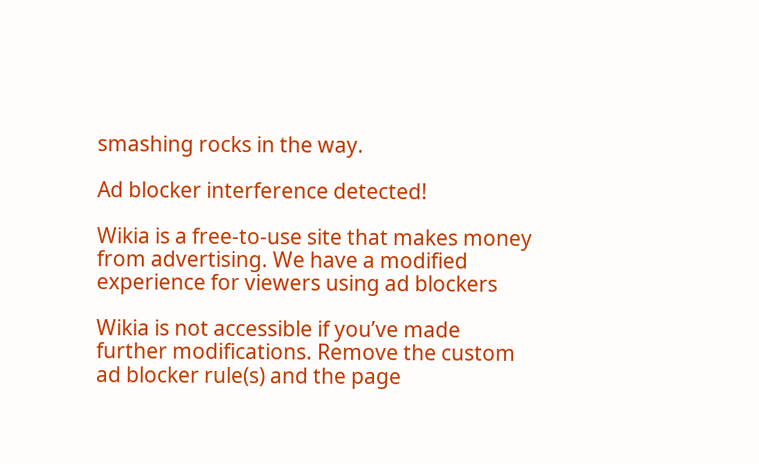smashing rocks in the way.

Ad blocker interference detected!

Wikia is a free-to-use site that makes money from advertising. We have a modified experience for viewers using ad blockers

Wikia is not accessible if you’ve made further modifications. Remove the custom ad blocker rule(s) and the page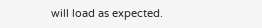will load as expected.